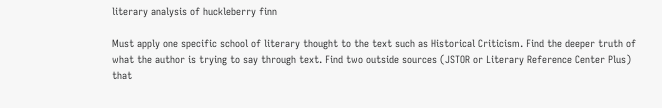literary analysis of huckleberry finn

Must apply one specific school of literary thought to the text such as Historical Criticism. Find the deeper truth of what the author is trying to say through text. Find two outside sources (JSTOR or Literary Reference Center Plus) that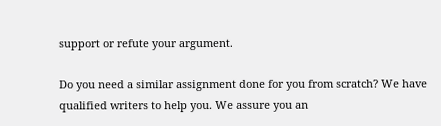support or refute your argument.

Do you need a similar assignment done for you from scratch? We have qualified writers to help you. We assure you an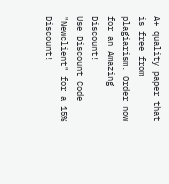A+ quality paper that is free from plagiarism. Order now for an Amazing Discount!
Use Discount Code "Newclient" for a 15% Discount!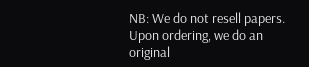NB: We do not resell papers. Upon ordering, we do an original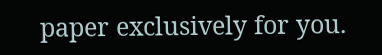paper exclusively for you.